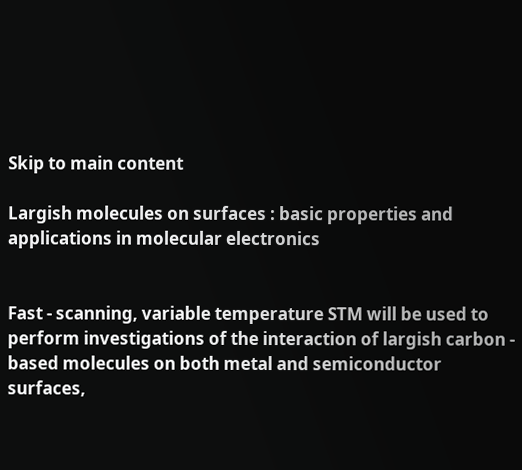Skip to main content

Largish molecules on surfaces : basic properties and applications in molecular electronics


Fast - scanning, variable temperature STM will be used to perform investigations of the interaction of largish carbon - based molecules on both metal and semiconductor surfaces,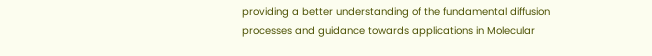providing a better understanding of the fundamental diffusion processes and guidance towards applications in Molecular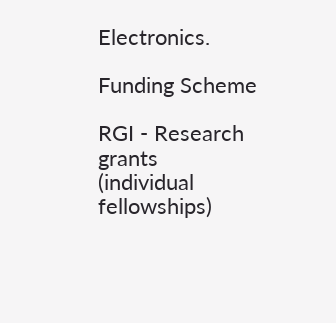Electronics.

Funding Scheme

RGI - Research grants (individual fellowships)